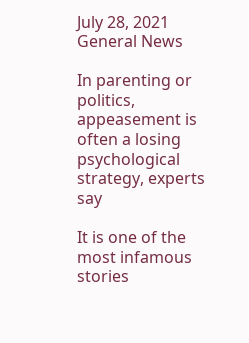July 28, 2021
General News

In parenting or politics, appeasement is often a losing psychological strategy, experts say

It is one of the most infamous stories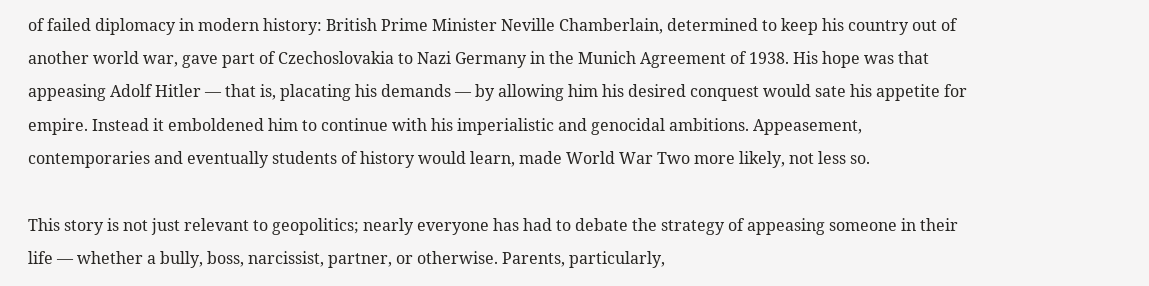of failed diplomacy in modern history: British Prime Minister Neville Chamberlain, determined to keep his country out of another world war, gave part of Czechoslovakia to Nazi Germany in the Munich Agreement of 1938. His hope was that appeasing Adolf Hitler — that is, placating his demands — by allowing him his desired conquest would sate his appetite for empire. Instead it emboldened him to continue with his imperialistic and genocidal ambitions. Appeasement, contemporaries and eventually students of history would learn, made World War Two more likely, not less so.

This story is not just relevant to geopolitics; nearly everyone has had to debate the strategy of appeasing someone in their life — whether a bully, boss, narcissist, partner, or otherwise. Parents, particularly,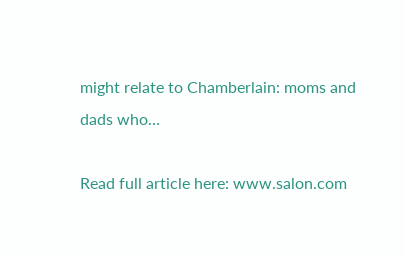might relate to Chamberlain: moms and dads who…

Read full article here: www.salon.com